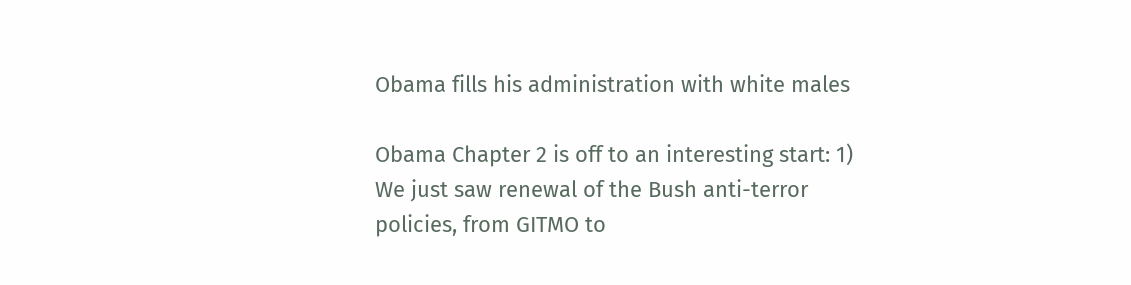Obama fills his administration with white males

Obama Chapter 2 is off to an interesting start: 1) We just saw renewal of the Bush anti-terror policies, from GITMO to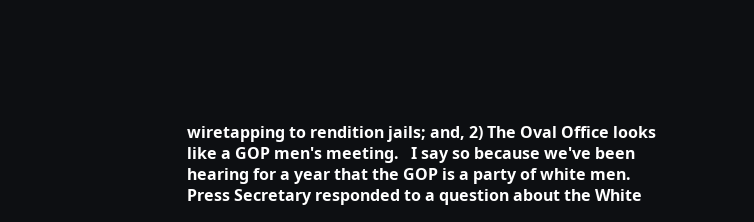wiretapping to rendition jails; and, 2) The Oval Office looks like a GOP men's meeting.   I say so because we've been hearing for a year that the GOP is a party of white men.  Press Secretary responded to a question about the White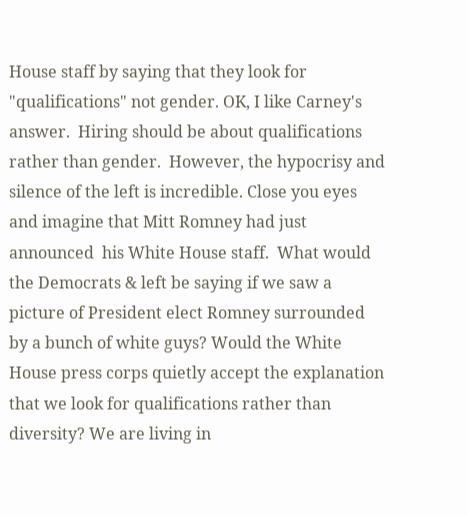House staff by saying that they look for "qualifications" not gender. OK, I like Carney's answer.  Hiring should be about qualifications rather than gender.  However, the hypocrisy and silence of the left is incredible. Close you eyes and imagine that Mitt Romney had just announced  his White House staff.  What would the Democrats & left be saying if we saw a picture of President elect Romney surrounded by a bunch of white guys? Would the White House press corps quietly accept the explanation that we look for qualifications rather than diversity? We are living in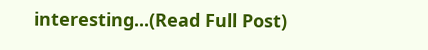interesting...(Read Full Post)